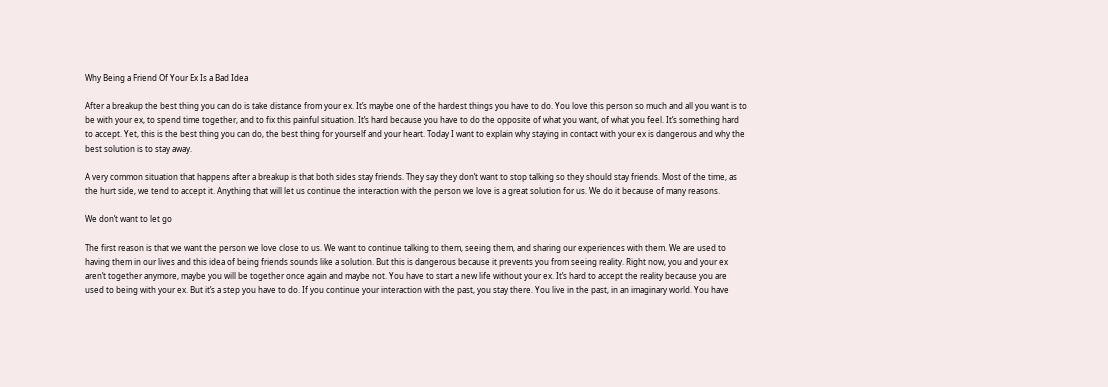Why Being a Friend Of Your Ex Is a Bad Idea

After a breakup the best thing you can do is take distance from your ex. It’s maybe one of the hardest things you have to do. You love this person so much and all you want is to be with your ex, to spend time together, and to fix this painful situation. It’s hard because you have to do the opposite of what you want, of what you feel. It’s something hard to accept. Yet, this is the best thing you can do, the best thing for yourself and your heart. Today I want to explain why staying in contact with your ex is dangerous and why the best solution is to stay away.

A very common situation that happens after a breakup is that both sides stay friends. They say they don’t want to stop talking so they should stay friends. Most of the time, as the hurt side, we tend to accept it. Anything that will let us continue the interaction with the person we love is a great solution for us. We do it because of many reasons.

We don’t want to let go

The first reason is that we want the person we love close to us. We want to continue talking to them, seeing them, and sharing our experiences with them. We are used to having them in our lives and this idea of being friends sounds like a solution. But this is dangerous because it prevents you from seeing reality. Right now, you and your ex aren’t together anymore, maybe you will be together once again and maybe not. You have to start a new life without your ex. It’s hard to accept the reality because you are used to being with your ex. But it’s a step you have to do. If you continue your interaction with the past, you stay there. You live in the past, in an imaginary world. You have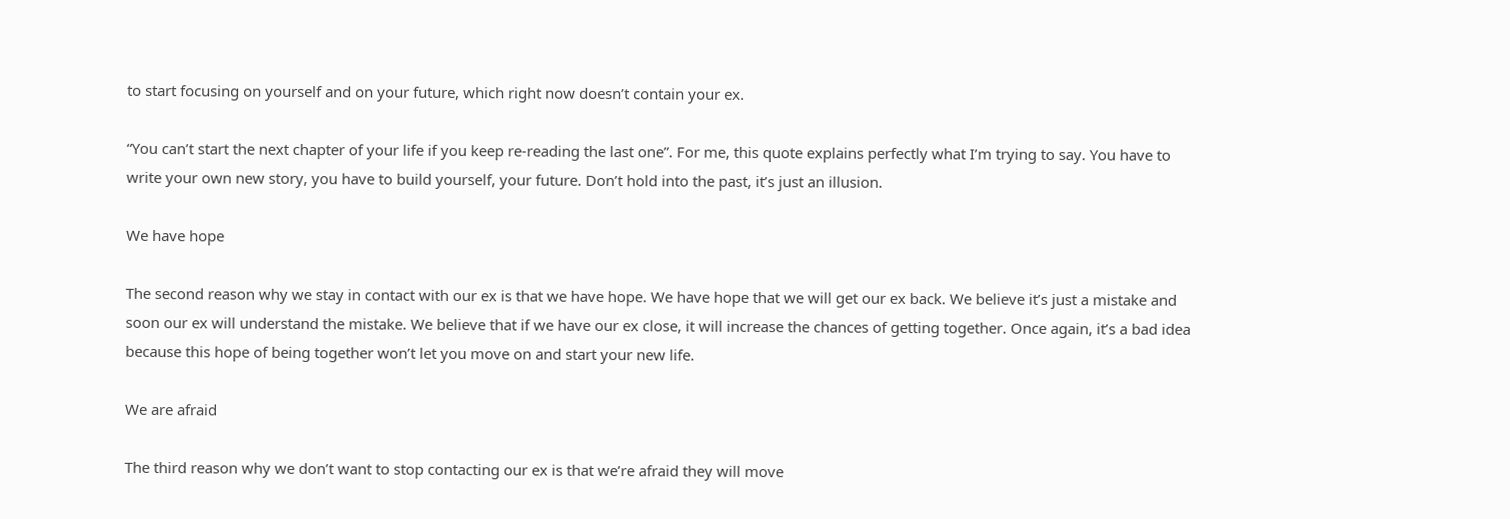to start focusing on yourself and on your future, which right now doesn’t contain your ex.

“You can’t start the next chapter of your life if you keep re-reading the last one”. For me, this quote explains perfectly what I’m trying to say. You have to write your own new story, you have to build yourself, your future. Don’t hold into the past, it’s just an illusion.

We have hope

The second reason why we stay in contact with our ex is that we have hope. We have hope that we will get our ex back. We believe it’s just a mistake and soon our ex will understand the mistake. We believe that if we have our ex close, it will increase the chances of getting together. Once again, it’s a bad idea because this hope of being together won’t let you move on and start your new life.

We are afraid

The third reason why we don’t want to stop contacting our ex is that we’re afraid they will move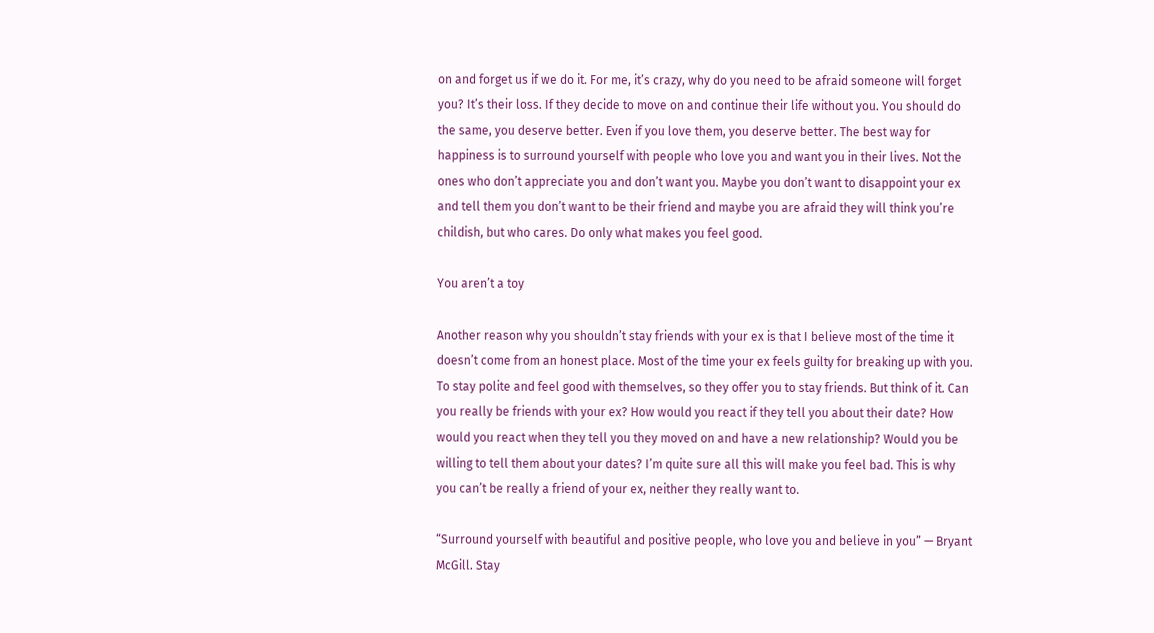on and forget us if we do it. For me, it’s crazy, why do you need to be afraid someone will forget you? It’s their loss. If they decide to move on and continue their life without you. You should do the same, you deserve better. Even if you love them, you deserve better. The best way for happiness is to surround yourself with people who love you and want you in their lives. Not the ones who don’t appreciate you and don’t want you. Maybe you don’t want to disappoint your ex and tell them you don’t want to be their friend and maybe you are afraid they will think you’re childish, but who cares. Do only what makes you feel good.

You aren’t a toy

Another reason why you shouldn’t stay friends with your ex is that I believe most of the time it doesn’t come from an honest place. Most of the time your ex feels guilty for breaking up with you. To stay polite and feel good with themselves, so they offer you to stay friends. But think of it. Can you really be friends with your ex? How would you react if they tell you about their date? How would you react when they tell you they moved on and have a new relationship? Would you be willing to tell them about your dates? I’m quite sure all this will make you feel bad. This is why you can’t be really a friend of your ex, neither they really want to.

“Surround yourself with beautiful and positive people, who love you and believe in you” — Bryant McGill. Stay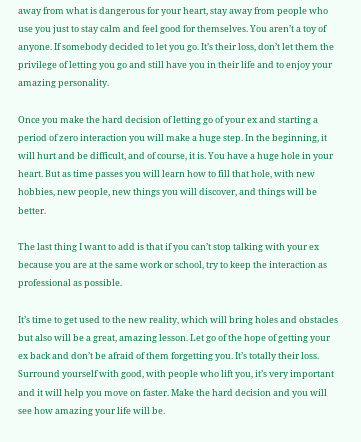away from what is dangerous for your heart, stay away from people who use you just to stay calm and feel good for themselves. You aren’t a toy of anyone. If somebody decided to let you go. It’s their loss, don’t let them the privilege of letting you go and still have you in their life and to enjoy your amazing personality.

Once you make the hard decision of letting go of your ex and starting a period of zero interaction you will make a huge step. In the beginning, it will hurt and be difficult, and of course, it is. You have a huge hole in your heart. But as time passes you will learn how to fill that hole, with new hobbies, new people, new things you will discover, and things will be better.

The last thing I want to add is that if you can’t stop talking with your ex because you are at the same work or school, try to keep the interaction as professional as possible.

It’s time to get used to the new reality, which will bring holes and obstacles but also will be a great, amazing lesson. Let go of the hope of getting your ex back and don’t be afraid of them forgetting you. It’s totally their loss. Surround yourself with good, with people who lift you, it’s very important and it will help you move on faster. Make the hard decision and you will see how amazing your life will be.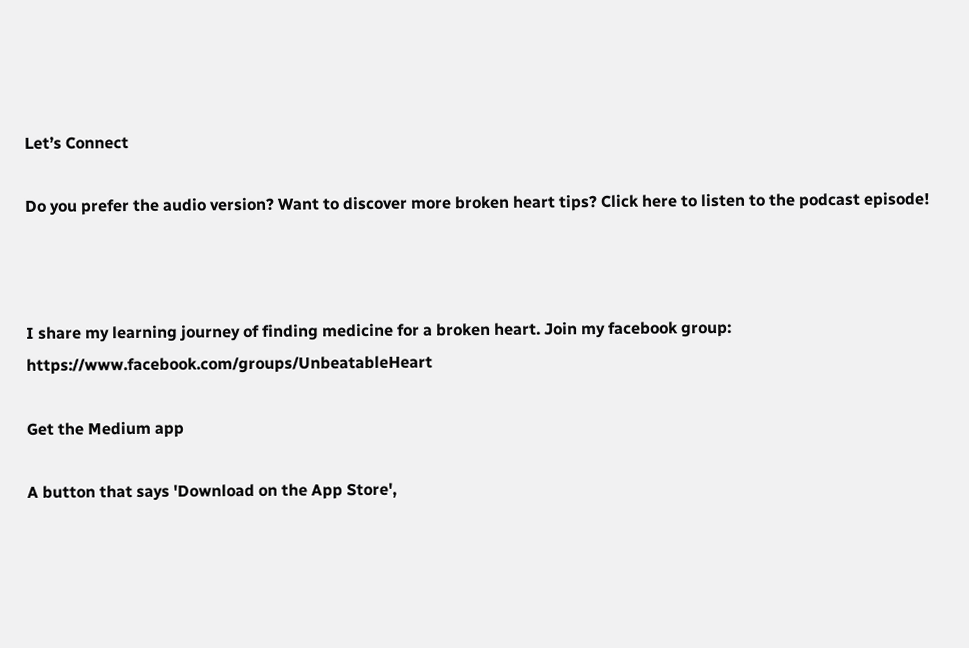Let’s Connect

Do you prefer the audio version? Want to discover more broken heart tips? Click here to listen to the podcast episode!



I share my learning journey of finding medicine for a broken heart. Join my facebook group: https://www.facebook.com/groups/UnbeatableHeart

Get the Medium app

A button that says 'Download on the App Store',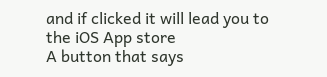and if clicked it will lead you to the iOS App store
A button that says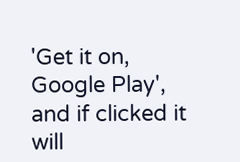'Get it on, Google Play', and if clicked it will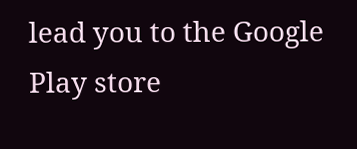lead you to the Google Play store